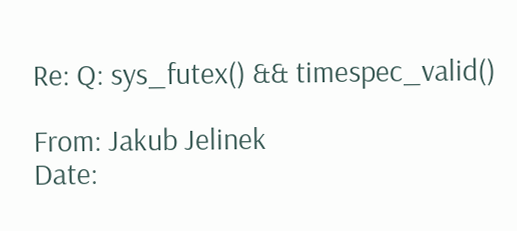Re: Q: sys_futex() && timespec_valid()

From: Jakub Jelinek
Date: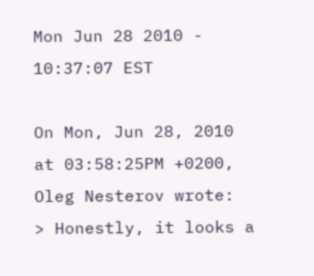Mon Jun 28 2010 - 10:37:07 EST

On Mon, Jun 28, 2010 at 03:58:25PM +0200, Oleg Nesterov wrote:
> Honestly, it looks a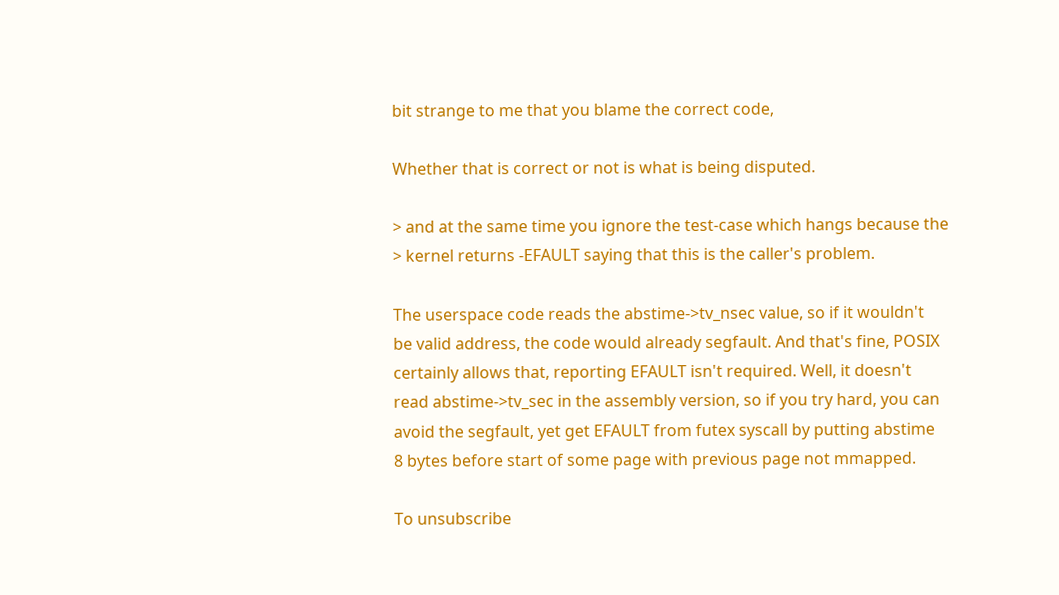bit strange to me that you blame the correct code,

Whether that is correct or not is what is being disputed.

> and at the same time you ignore the test-case which hangs because the
> kernel returns -EFAULT saying that this is the caller's problem.

The userspace code reads the abstime->tv_nsec value, so if it wouldn't
be valid address, the code would already segfault. And that's fine, POSIX
certainly allows that, reporting EFAULT isn't required. Well, it doesn't
read abstime->tv_sec in the assembly version, so if you try hard, you can
avoid the segfault, yet get EFAULT from futex syscall by putting abstime
8 bytes before start of some page with previous page not mmapped.

To unsubscribe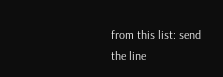from this list: send the line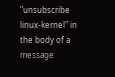"unsubscribe linux-kernel" in
the body of a message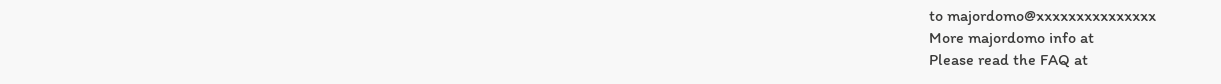to majordomo@xxxxxxxxxxxxxxx
More majordomo info at
Please read the FAQ at